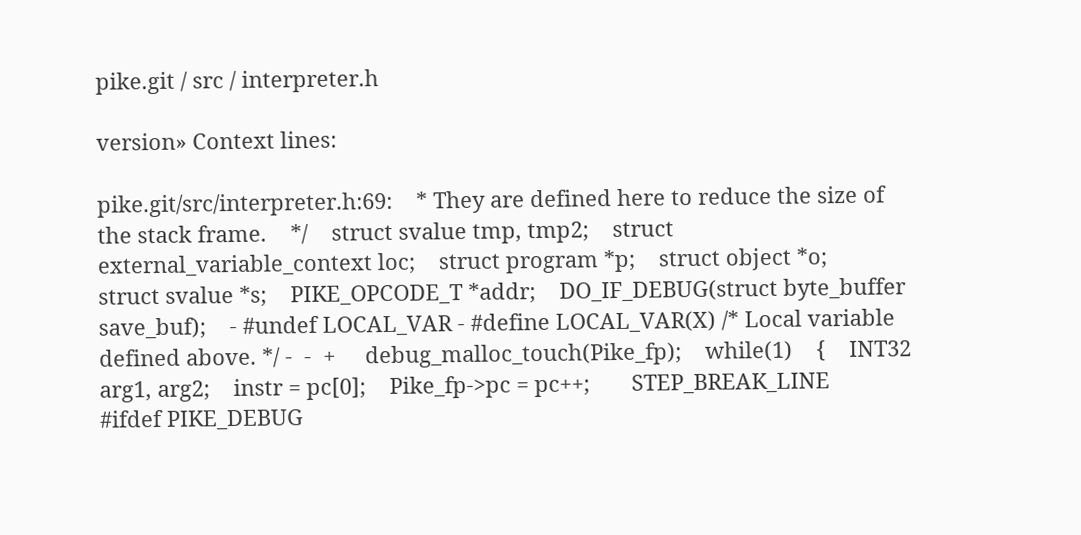pike.git / src / interpreter.h

version» Context lines:

pike.git/src/interpreter.h:69:    * They are defined here to reduce the size of the stack frame.    */    struct svalue tmp, tmp2;    struct external_variable_context loc;    struct program *p;    struct object *o;    struct svalue *s;    PIKE_OPCODE_T *addr;    DO_IF_DEBUG(struct byte_buffer save_buf);    - #undef LOCAL_VAR - #define LOCAL_VAR(X) /* Local variable defined above. */ -  -  +     debug_malloc_touch(Pike_fp);    while(1)    {    INT32 arg1, arg2;    instr = pc[0];    Pike_fp->pc = pc++;       STEP_BREAK_LINE      #ifdef PIKE_DEBUG